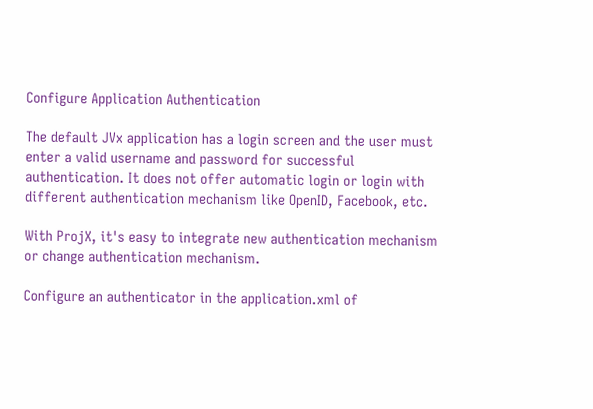Configure Application Authentication

The default JVx application has a login screen and the user must enter a valid username and password for successful authentication. It does not offer automatic login or login with different authentication mechanism like OpenID, Facebook, etc.

With ProjX, it's easy to integrate new authentication mechanism or change authentication mechanism.

Configure an authenticator in the application.xml of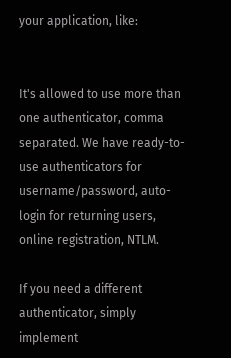your application, like:


It's allowed to use more than one authenticator, comma separated. We have ready-to-use authenticators for username/password, auto-login for returning users, online registration, NTLM.

If you need a different authenticator, simply implement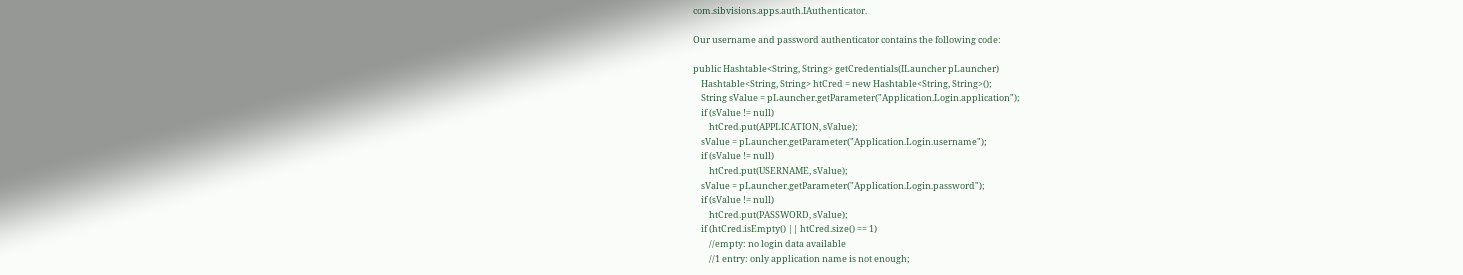com.sibvisions.apps.auth.IAuthenticator.

Our username and password authenticator contains the following code:

public Hashtable<String, String> getCredentials(ILauncher pLauncher)
    Hashtable<String, String> htCred = new Hashtable<String, String>();
    String sValue = pLauncher.getParameter("Application.Login.application");
    if (sValue != null)
        htCred.put(APPLICATION, sValue);
    sValue = pLauncher.getParameter("Application.Login.username");
    if (sValue != null)
        htCred.put(USERNAME, sValue);
    sValue = pLauncher.getParameter("Application.Login.password");
    if (sValue != null)
        htCred.put(PASSWORD, sValue);
    if (htCred.isEmpty() || htCred.size() == 1)
        //empty: no login data available
        //1 entry: only application name is not enough;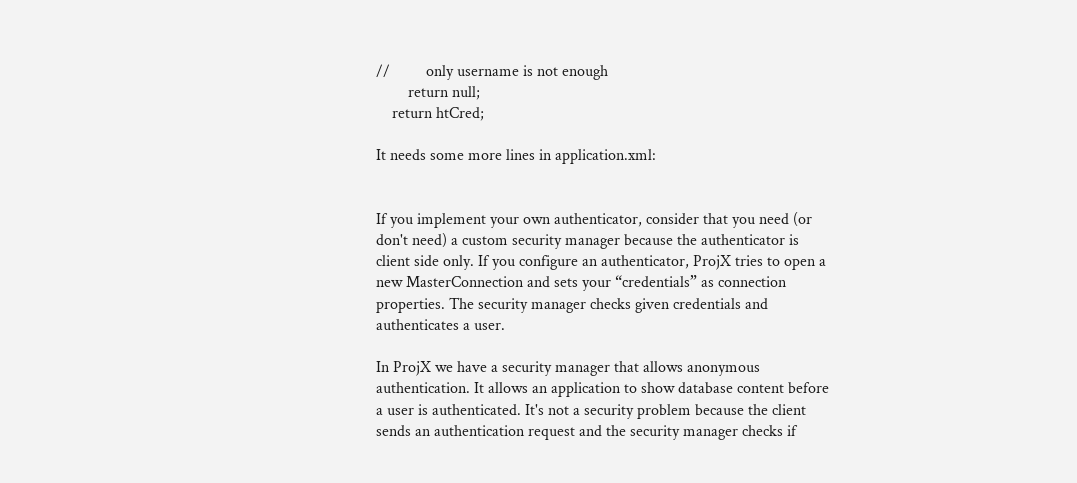//         only username is not enough
        return null;
    return htCred;

It needs some more lines in application.xml:


If you implement your own authenticator, consider that you need (or don't need) a custom security manager because the authenticator is client side only. If you configure an authenticator, ProjX tries to open a new MasterConnection and sets your “credentials” as connection properties. The security manager checks given credentials and authenticates a user.

In ProjX we have a security manager that allows anonymous authentication. It allows an application to show database content before a user is authenticated. It's not a security problem because the client sends an authentication request and the security manager checks if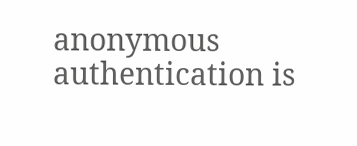anonymous authentication is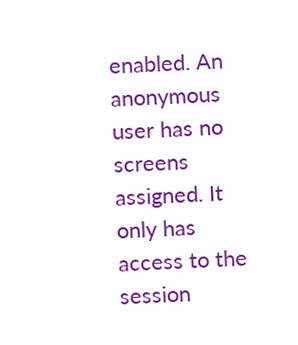enabled. An anonymous user has no screens assigned. It only has access to the session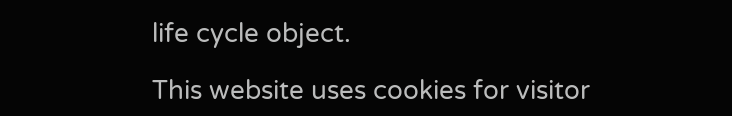life cycle object.

This website uses cookies for visitor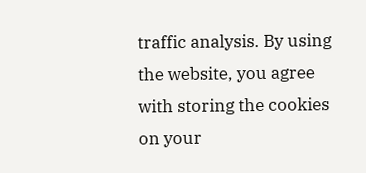traffic analysis. By using the website, you agree with storing the cookies on your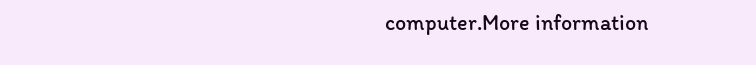computer.More information